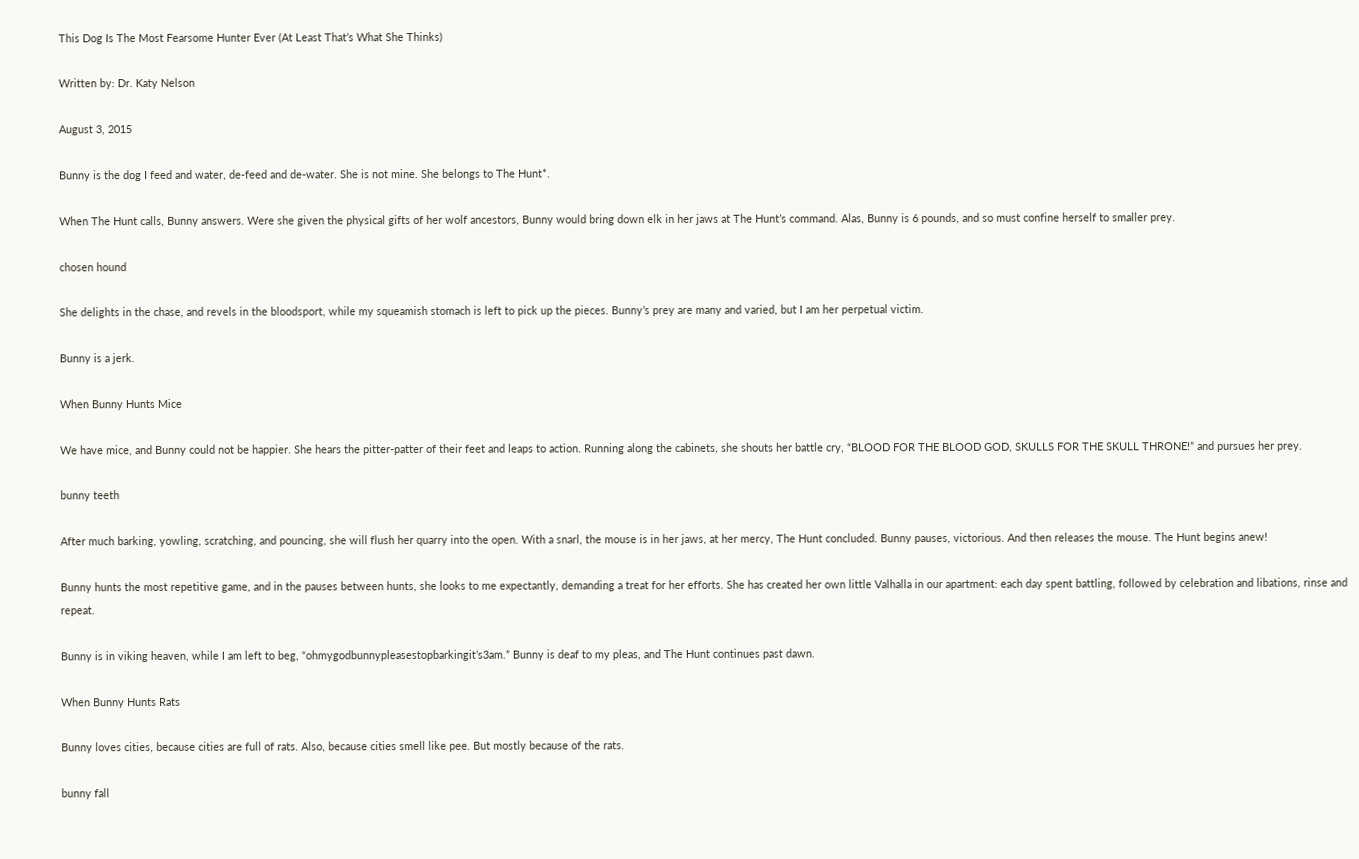This Dog Is The Most Fearsome Hunter Ever (At Least That’s What She Thinks)

Written by: Dr. Katy Nelson

August 3, 2015

Bunny is the dog I feed and water, de-feed and de-water. She is not mine. She belongs to The Hunt*.

When The Hunt calls, Bunny answers. Were she given the physical gifts of her wolf ancestors, Bunny would bring down elk in her jaws at The Hunt’s command. Alas, Bunny is 6 pounds, and so must confine herself to smaller prey.

chosen hound

She delights in the chase, and revels in the bloodsport, while my squeamish stomach is left to pick up the pieces. Bunny’s prey are many and varied, but I am her perpetual victim.

Bunny is a jerk.

When Bunny Hunts Mice

We have mice, and Bunny could not be happier. She hears the pitter-patter of their feet and leaps to action. Running along the cabinets, she shouts her battle cry, “BLOOD FOR THE BLOOD GOD, SKULLS FOR THE SKULL THRONE!” and pursues her prey.

bunny teeth

After much barking, yowling, scratching, and pouncing, she will flush her quarry into the open. With a snarl, the mouse is in her jaws, at her mercy, The Hunt concluded. Bunny pauses, victorious. And then releases the mouse. The Hunt begins anew!

Bunny hunts the most repetitive game, and in the pauses between hunts, she looks to me expectantly, demanding a treat for her efforts. She has created her own little Valhalla in our apartment: each day spent battling, followed by celebration and libations, rinse and repeat.

Bunny is in viking heaven, while I am left to beg, “ohmygodbunnypleasestopbarkingit’s3am.” Bunny is deaf to my pleas, and The Hunt continues past dawn.

When Bunny Hunts Rats

Bunny loves cities, because cities are full of rats. Also, because cities smell like pee. But mostly because of the rats.

bunny fall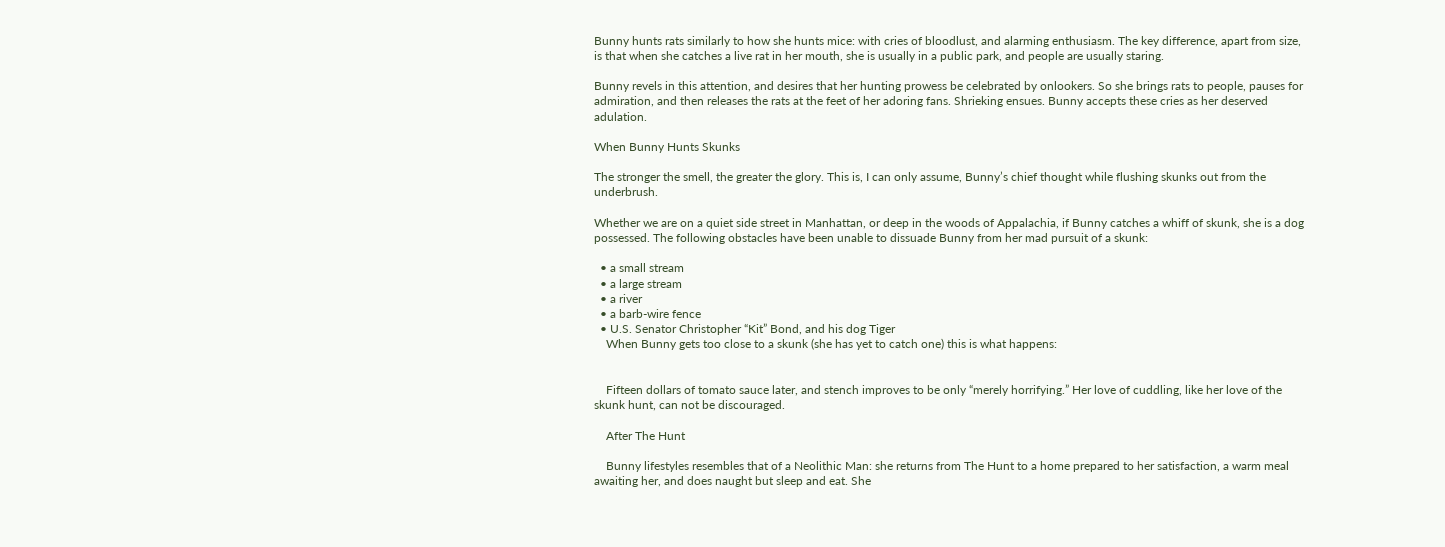Bunny hunts rats similarly to how she hunts mice: with cries of bloodlust, and alarming enthusiasm. The key difference, apart from size, is that when she catches a live rat in her mouth, she is usually in a public park, and people are usually staring.

Bunny revels in this attention, and desires that her hunting prowess be celebrated by onlookers. So she brings rats to people, pauses for admiration, and then releases the rats at the feet of her adoring fans. Shrieking ensues. Bunny accepts these cries as her deserved adulation.

When Bunny Hunts Skunks

The stronger the smell, the greater the glory. This is, I can only assume, Bunny’s chief thought while flushing skunks out from the underbrush.

Whether we are on a quiet side street in Manhattan, or deep in the woods of Appalachia, if Bunny catches a whiff of skunk, she is a dog possessed. The following obstacles have been unable to dissuade Bunny from her mad pursuit of a skunk:

  • a small stream
  • a large stream
  • a river
  • a barb-wire fence
  • U.S. Senator Christopher “Kit” Bond, and his dog Tiger
    When Bunny gets too close to a skunk (she has yet to catch one) this is what happens:


    Fifteen dollars of tomato sauce later, and stench improves to be only “merely horrifying.” Her love of cuddling, like her love of the skunk hunt, can not be discouraged.

    After The Hunt

    Bunny lifestyles resembles that of a Neolithic Man: she returns from The Hunt to a home prepared to her satisfaction, a warm meal awaiting her, and does naught but sleep and eat. She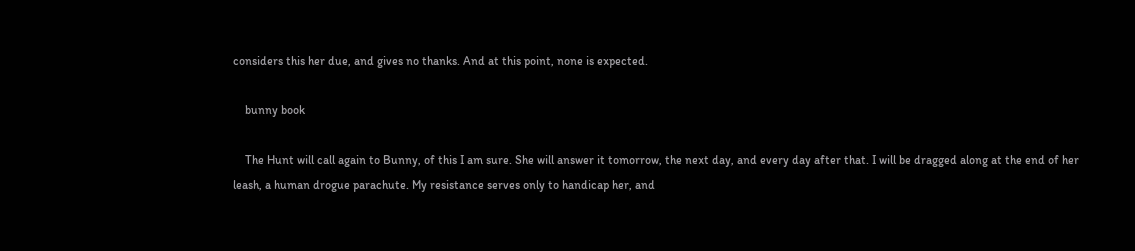considers this her due, and gives no thanks. And at this point, none is expected.

    bunny book

    The Hunt will call again to Bunny, of this I am sure. She will answer it tomorrow, the next day, and every day after that. I will be dragged along at the end of her leash, a human drogue parachute. My resistance serves only to handicap her, and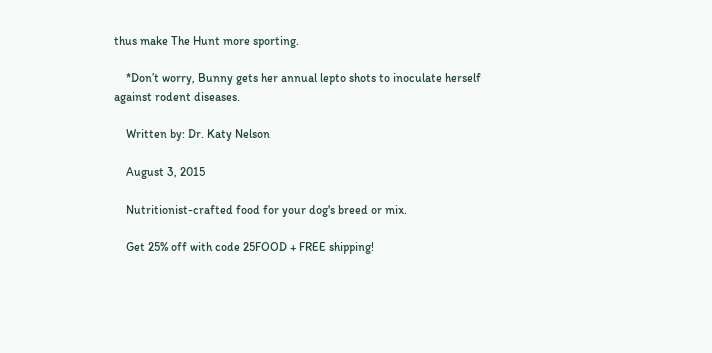thus make The Hunt more sporting.

    *Don’t worry, Bunny gets her annual lepto shots to inoculate herself against rodent diseases.

    Written by: Dr. Katy Nelson

    August 3, 2015

    Nutritionist-crafted food for your dog's breed or mix.

    Get 25% off with code 25FOOD + FREE shipping!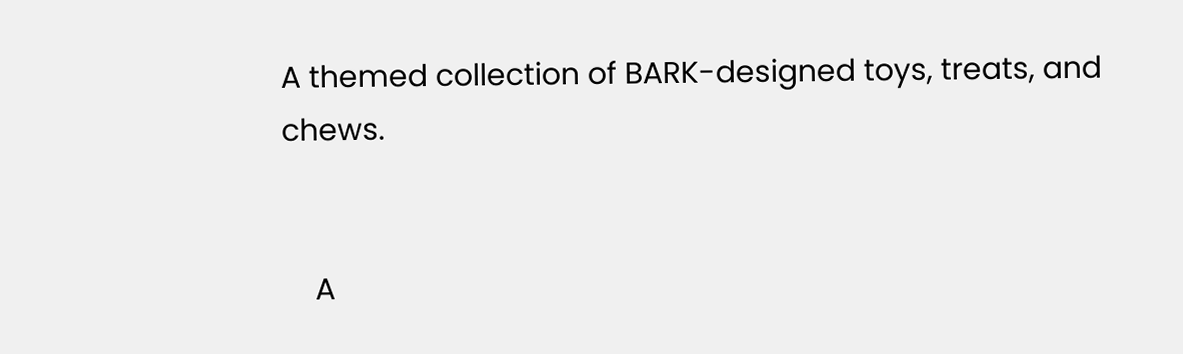A themed collection of BARK-designed toys, treats, and chews.


    A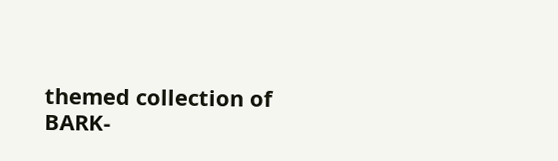themed collection of BARK-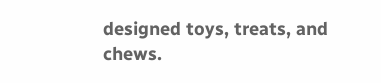designed toys, treats, and chews.